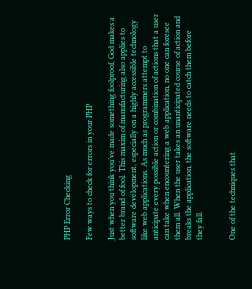PHP Error Checking

Few ways to check for errors in your PHP

Just when you think you’ve made something foolproof, God makes a better brand of fool. This maxim of manufacturing also applies to software development, especially on a highly accessible technology like web applications. As much as programmers attempt to anticipate every possible action or combination of actions that a user can take when encountering a web application, no one can foresee them all. When the user takes an unanticipated course of action and breaks the application, the software needs to catch them before they fall.


One of the techniques that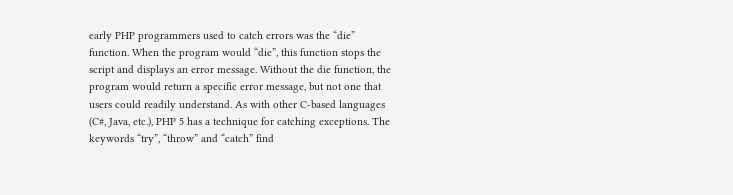early PHP programmers used to catch errors was the “die” function. When the program would “die”, this function stops the script and displays an error message. Without the die function, the program would return a specific error message, but not one that users could readily understand. As with other C-based languages (C#, Java, etc.), PHP 5 has a technique for catching exceptions. The keywords “try”, “throw” and “catch” find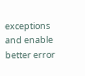exceptions and enable better error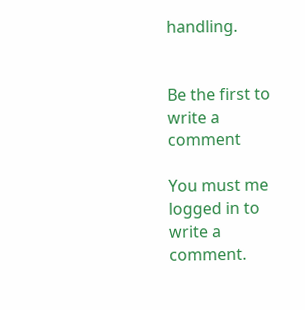handling.


Be the first to write a comment

You must me logged in to write a comment.